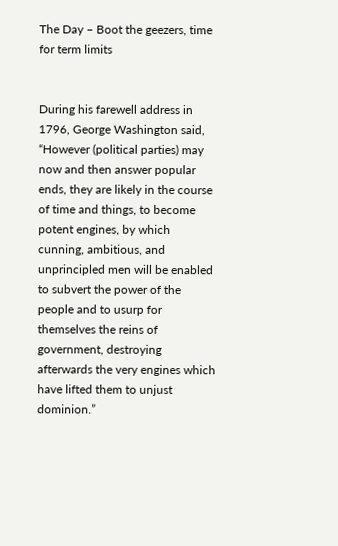The Day – Boot the geezers, time for term limits


During his farewell address in 1796, George Washington said, “However (political parties) may now and then answer popular ends, they are likely in the course of time and things, to become potent engines, by which cunning, ambitious, and unprincipled men will be enabled to subvert the power of the people and to usurp for themselves the reins of government, destroying afterwards the very engines which have lifted them to unjust dominion.”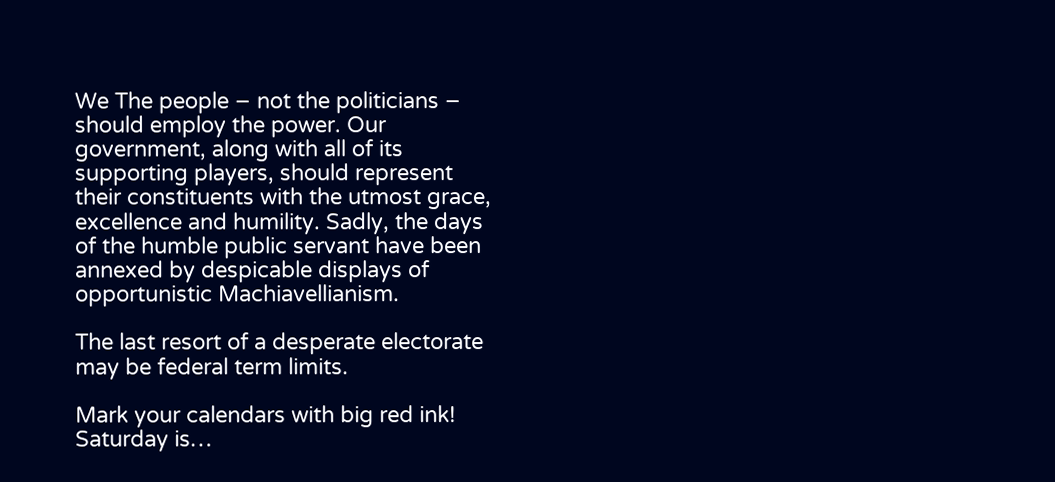We The people − not the politicians − should employ the power. Our government, along with all of its supporting players, should represent their constituents with the utmost grace, excellence and humility. Sadly, the days of the humble public servant have been annexed by despicable displays of opportunistic Machiavellianism.

The last resort of a desperate electorate may be federal term limits.

Mark your calendars with big red ink! Saturday is…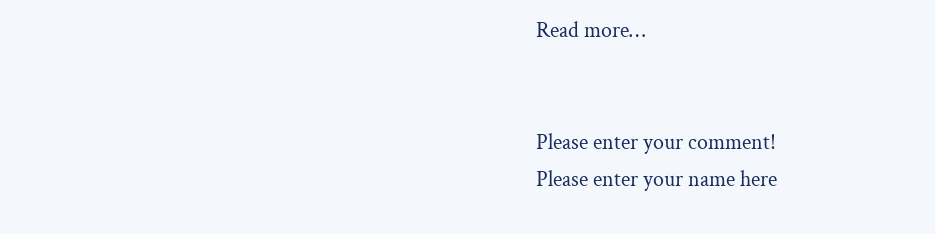Read more…


Please enter your comment!
Please enter your name here